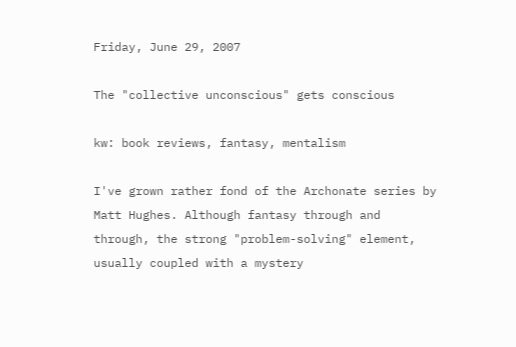Friday, June 29, 2007

The "collective unconscious" gets conscious

kw: book reviews, fantasy, mentalism

I've grown rather fond of the Archonate series by Matt Hughes. Although fantasy through and through, the strong "problem-solving" element, usually coupled with a mystery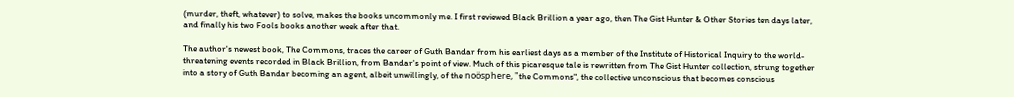(murder, theft, whatever) to solve, makes the books uncommonly me. I first reviewed Black Brillion a year ago, then The Gist Hunter & Other Stories ten days later, and finally his two Fools books another week after that.

The author's newest book, The Commons, traces the career of Guth Bandar from his earliest days as a member of the Institute of Historical Inquiry to the world-threatening events recorded in Black Brillion, from Bandar's point of view. Much of this picaresque tale is rewritten from The Gist Hunter collection, strung together into a story of Guth Bandar becoming an agent, albeit unwillingly, of the noösphere, "the Commons", the collective unconscious that becomes conscious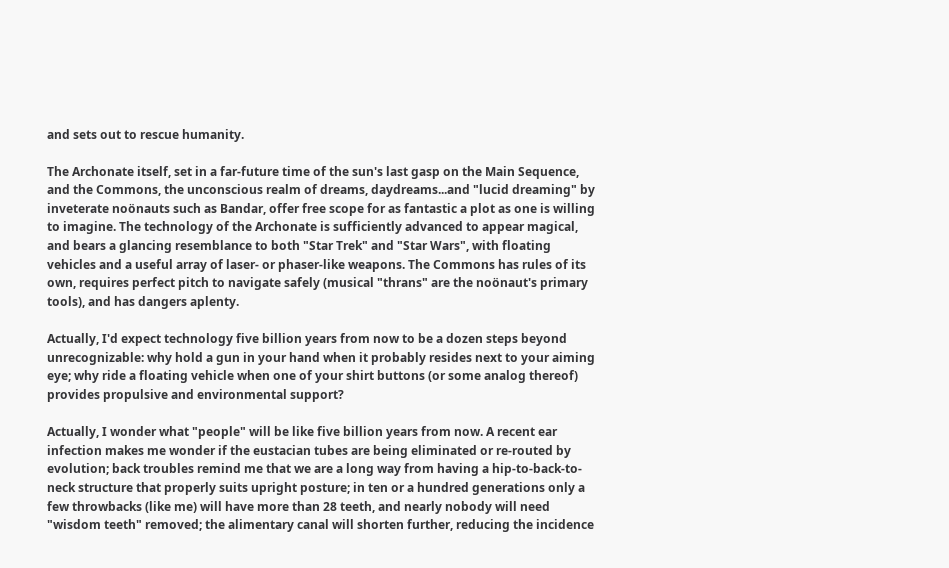and sets out to rescue humanity.

The Archonate itself, set in a far-future time of the sun's last gasp on the Main Sequence, and the Commons, the unconscious realm of dreams, daydreams...and "lucid dreaming" by inveterate noönauts such as Bandar, offer free scope for as fantastic a plot as one is willing to imagine. The technology of the Archonate is sufficiently advanced to appear magical, and bears a glancing resemblance to both "Star Trek" and "Star Wars", with floating vehicles and a useful array of laser- or phaser-like weapons. The Commons has rules of its own, requires perfect pitch to navigate safely (musical "thrans" are the noönaut's primary tools), and has dangers aplenty.

Actually, I'd expect technology five billion years from now to be a dozen steps beyond unrecognizable: why hold a gun in your hand when it probably resides next to your aiming eye; why ride a floating vehicle when one of your shirt buttons (or some analog thereof) provides propulsive and environmental support?

Actually, I wonder what "people" will be like five billion years from now. A recent ear infection makes me wonder if the eustacian tubes are being eliminated or re-routed by evolution; back troubles remind me that we are a long way from having a hip-to-back-to-neck structure that properly suits upright posture; in ten or a hundred generations only a few throwbacks (like me) will have more than 28 teeth, and nearly nobody will need "wisdom teeth" removed; the alimentary canal will shorten further, reducing the incidence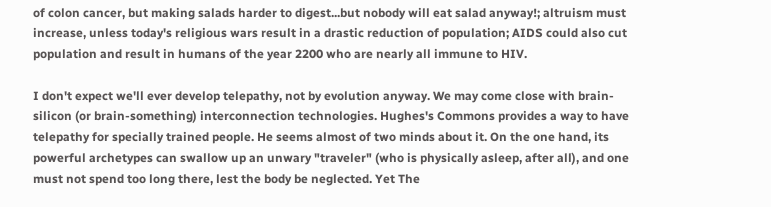of colon cancer, but making salads harder to digest...but nobody will eat salad anyway!; altruism must increase, unless today's religious wars result in a drastic reduction of population; AIDS could also cut population and result in humans of the year 2200 who are nearly all immune to HIV.

I don't expect we'll ever develop telepathy, not by evolution anyway. We may come close with brain-silicon (or brain-something) interconnection technologies. Hughes's Commons provides a way to have telepathy for specially trained people. He seems almost of two minds about it. On the one hand, its powerful archetypes can swallow up an unwary "traveler" (who is physically asleep, after all), and one must not spend too long there, lest the body be neglected. Yet The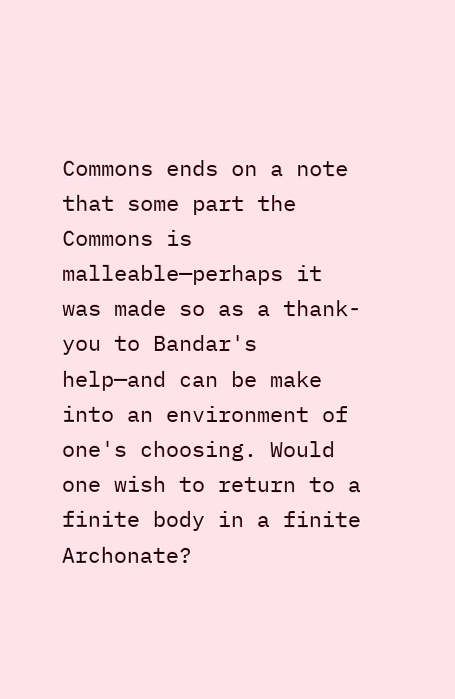Commons ends on a note that some part the Commons is malleable—perhaps it was made so as a thank-you to Bandar's help—and can be make into an environment of one's choosing. Would one wish to return to a finite body in a finite Archonate?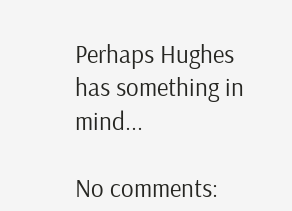Perhaps Hughes has something in mind...

No comments: